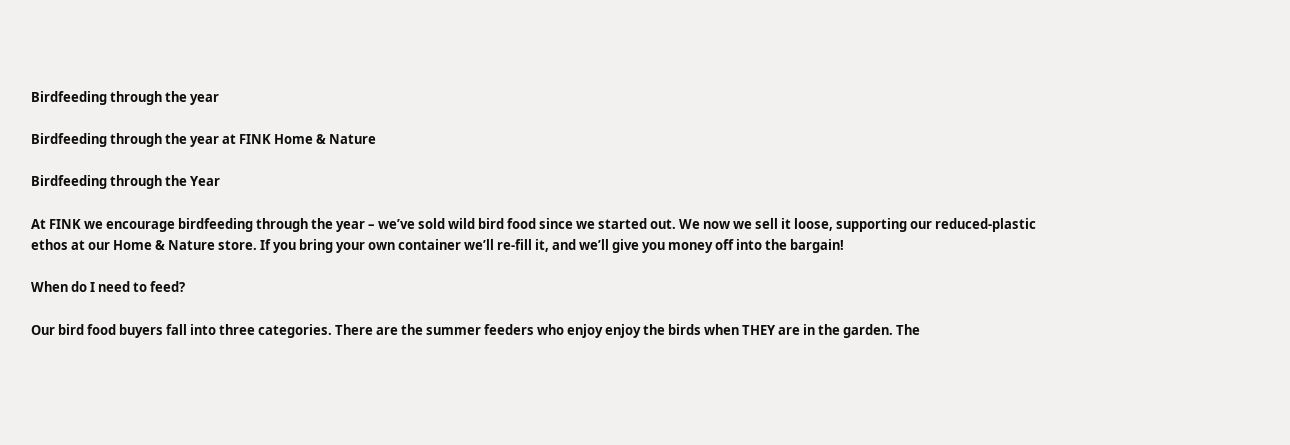Birdfeeding through the year

Birdfeeding through the year at FINK Home & Nature

Birdfeeding through the Year

At FINK we encourage birdfeeding through the year – we’ve sold wild bird food since we started out. We now we sell it loose, supporting our reduced-plastic ethos at our Home & Nature store. If you bring your own container we’ll re-fill it, and we’ll give you money off into the bargain!

When do I need to feed?

Our bird food buyers fall into three categories. There are the summer feeders who enjoy enjoy the birds when THEY are in the garden. The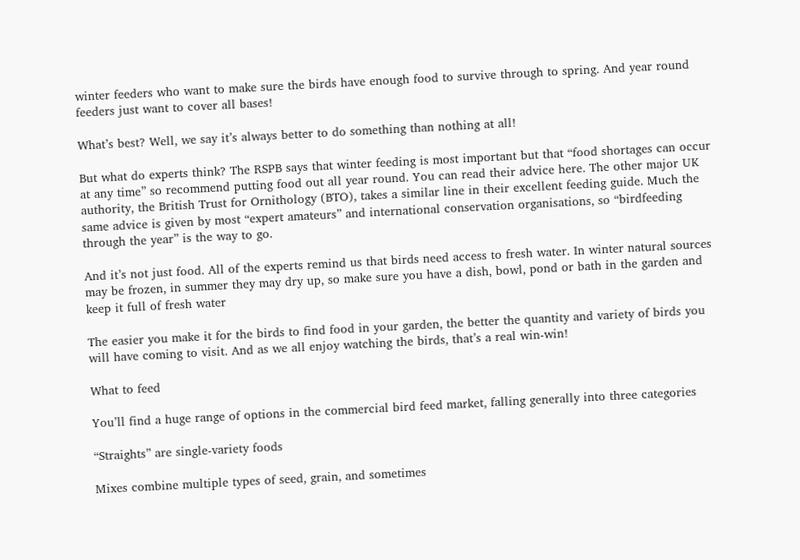winter feeders who want to make sure the birds have enough food to survive through to spring. And year round feeders just want to cover all bases!

What’s best? Well, we say it’s always better to do something than nothing at all!

But what do experts think? The RSPB says that winter feeding is most important but that “food shortages can occur at any time” so recommend putting food out all year round. You can read their advice here. The other major UK authority, the British Trust for Ornithology (BTO), takes a similar line in their excellent feeding guide. Much the same advice is given by most “expert amateurs” and international conservation organisations, so “birdfeeding through the year” is the way to go.

And it’s not just food. All of the experts remind us that birds need access to fresh water. In winter natural sources may be frozen, in summer they may dry up, so make sure you have a dish, bowl, pond or bath in the garden and keep it full of fresh water

The easier you make it for the birds to find food in your garden, the better the quantity and variety of birds you will have coming to visit. And as we all enjoy watching the birds, that’s a real win-win!

What to feed

You’ll find a huge range of options in the commercial bird feed market, falling generally into three categories

“Straights” are single-variety foods

Mixes combine multiple types of seed, grain, and sometimes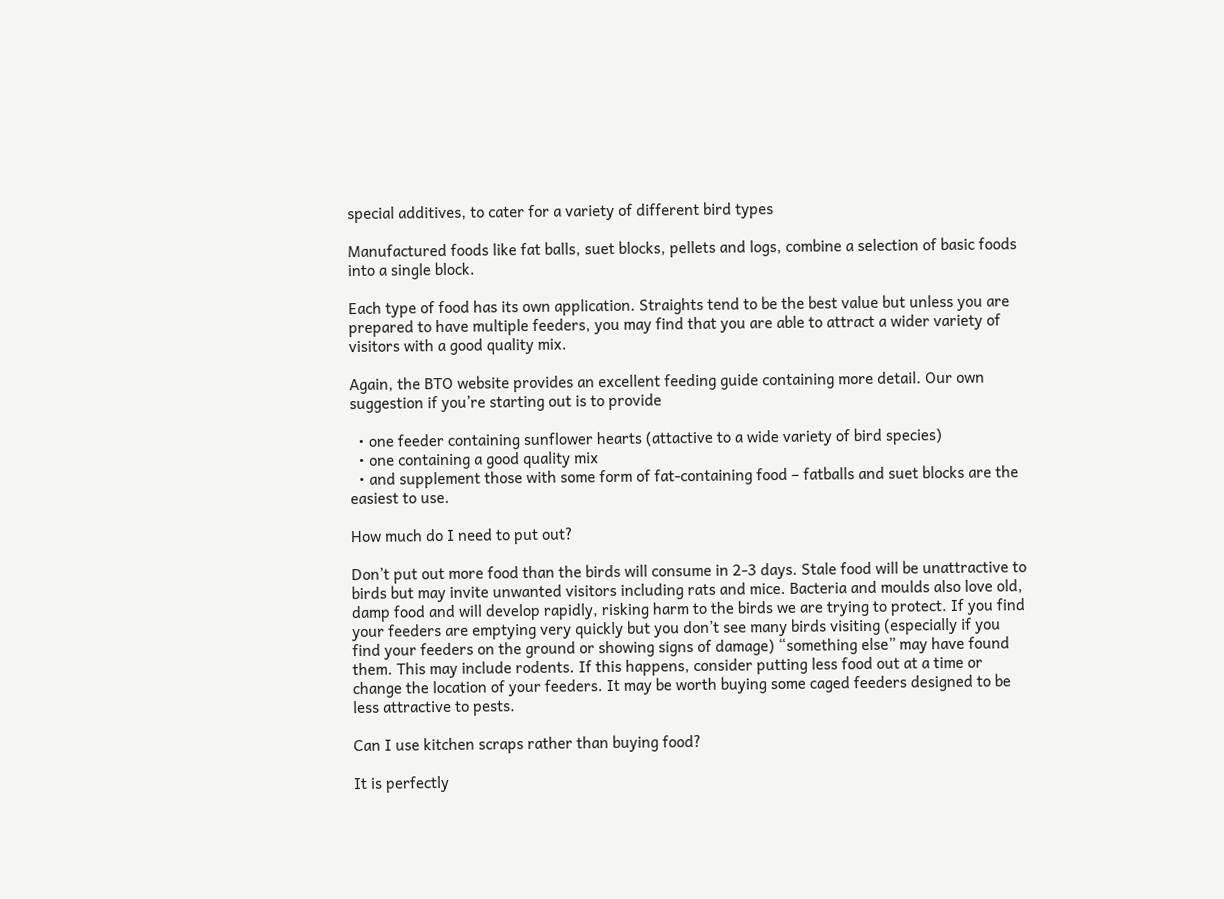special additives, to cater for a variety of different bird types

Manufactured foods like fat balls, suet blocks, pellets and logs, combine a selection of basic foods into a single block.

Each type of food has its own application. Straights tend to be the best value but unless you are prepared to have multiple feeders, you may find that you are able to attract a wider variety of visitors with a good quality mix.

Again, the BTO website provides an excellent feeding guide containing more detail. Our own suggestion if you’re starting out is to provide

  • one feeder containing sunflower hearts (attactive to a wide variety of bird species)
  • one containing a good quality mix
  • and supplement those with some form of fat-containing food – fatballs and suet blocks are the easiest to use.

How much do I need to put out?

Don’t put out more food than the birds will consume in 2-3 days. Stale food will be unattractive to birds but may invite unwanted visitors including rats and mice. Bacteria and moulds also love old, damp food and will develop rapidly, risking harm to the birds we are trying to protect. If you find your feeders are emptying very quickly but you don’t see many birds visiting (especially if you find your feeders on the ground or showing signs of damage) “something else” may have found them. This may include rodents. If this happens, consider putting less food out at a time or change the location of your feeders. It may be worth buying some caged feeders designed to be less attractive to pests.

Can I use kitchen scraps rather than buying food?

It is perfectly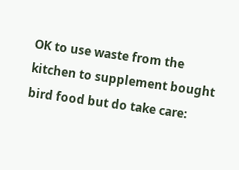OK to use waste from the kitchen to supplement bought bird food but do take care: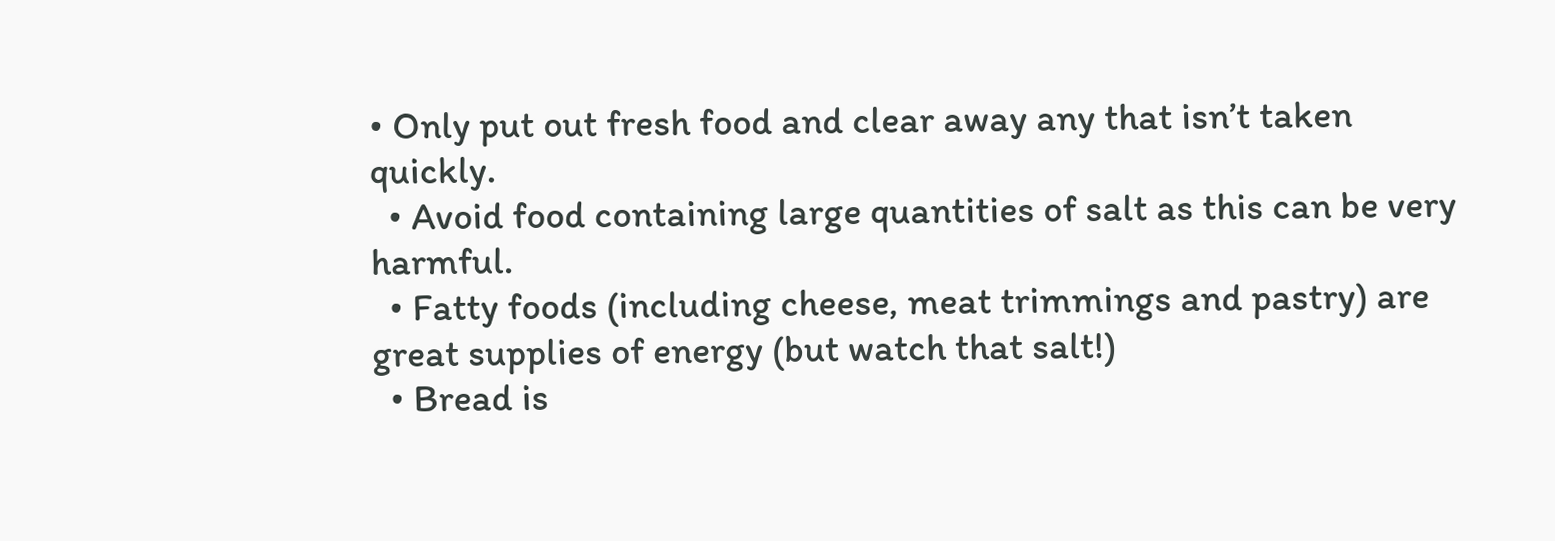• Only put out fresh food and clear away any that isn’t taken quickly.
  • Avoid food containing large quantities of salt as this can be very harmful.
  • Fatty foods (including cheese, meat trimmings and pastry) are great supplies of energy (but watch that salt!)
  • Bread is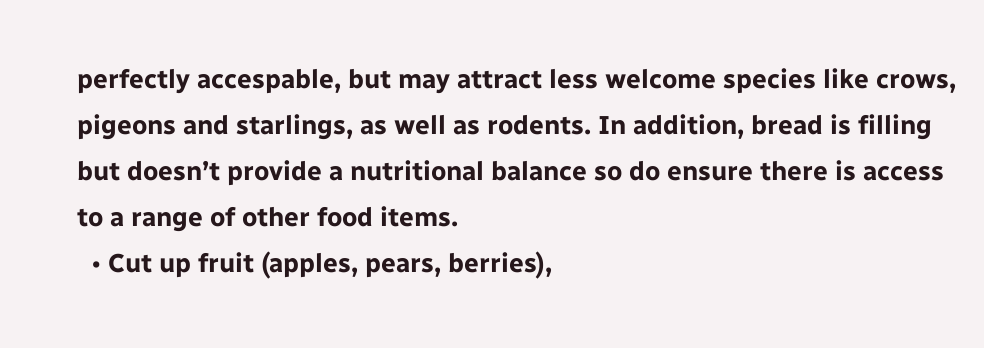perfectly accespable, but may attract less welcome species like crows, pigeons and starlings, as well as rodents. In addition, bread is filling but doesn’t provide a nutritional balance so do ensure there is access to a range of other food items.
  • Cut up fruit (apples, pears, berries),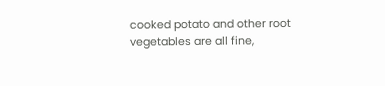cooked potato and other root vegetables are all fine,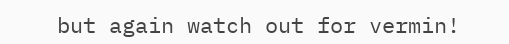but again watch out for vermin!